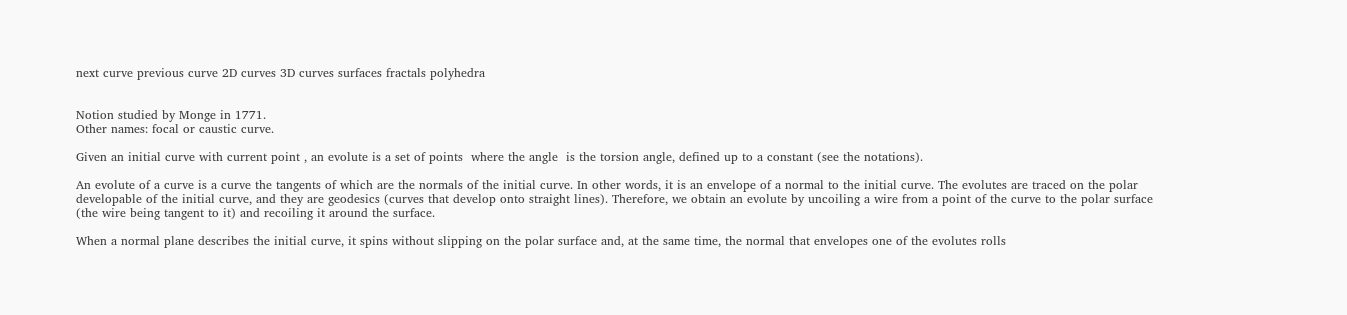next curve previous curve 2D curves 3D curves surfaces fractals polyhedra


Notion studied by Monge in 1771.
Other names: focal or caustic curve.

Given an initial curve with current point , an evolute is a set of points  where the angle  is the torsion angle, defined up to a constant (see the notations).

An evolute of a curve is a curve the tangents of which are the normals of the initial curve. In other words, it is an envelope of a normal to the initial curve. The evolutes are traced on the polar developable of the initial curve, and they are geodesics (curves that develop onto straight lines). Therefore, we obtain an evolute by uncoiling a wire from a point of the curve to the polar surface (the wire being tangent to it) and recoiling it around the surface.

When a normal plane describes the initial curve, it spins without slipping on the polar surface and, at the same time, the normal that envelopes one of the evolutes rolls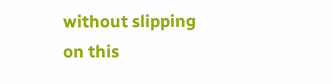without slipping on this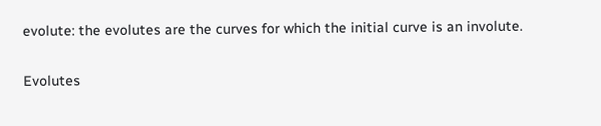evolute: the evolutes are the curves for which the initial curve is an involute.

Evolutes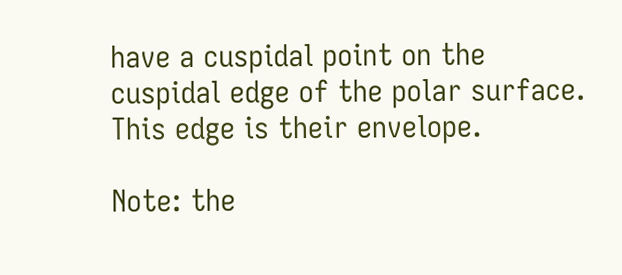have a cuspidal point on the cuspidal edge of the polar surface. This edge is their envelope.

Note: the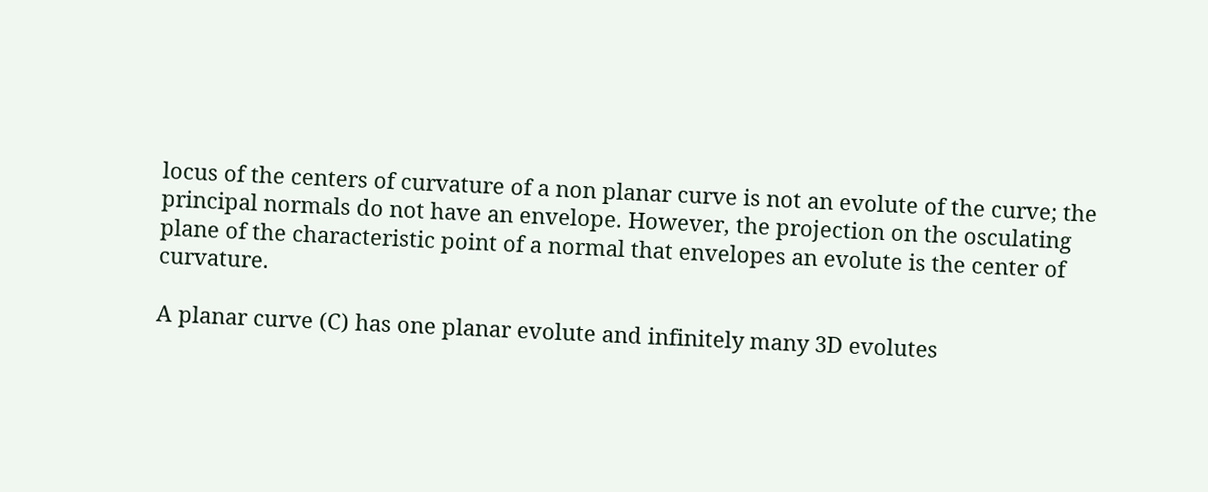locus of the centers of curvature of a non planar curve is not an evolute of the curve; the principal normals do not have an envelope. However, the projection on the osculating plane of the characteristic point of a normal that envelopes an evolute is the center of curvature.

A planar curve (C) has one planar evolute and infinitely many 3D evolutes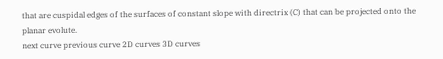that are cuspidal edges of the surfaces of constant slope with directrix (C) that can be projected onto the planar evolute.
next curve previous curve 2D curves 3D curves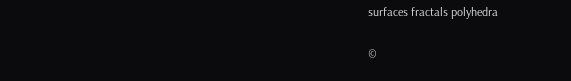surfaces fractals polyhedra

©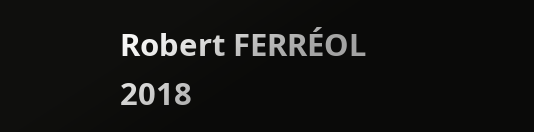Robert FERRÉOL  2018